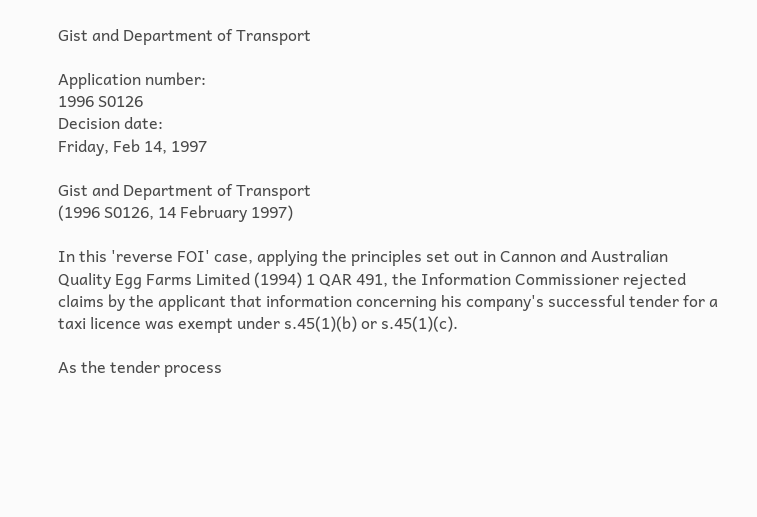Gist and Department of Transport

Application number:
1996 S0126
Decision date:
Friday, Feb 14, 1997

Gist and Department of Transport
(1996 S0126, 14 February 1997)

In this 'reverse FOI' case, applying the principles set out in Cannon and Australian Quality Egg Farms Limited (1994) 1 QAR 491, the Information Commissioner rejected claims by the applicant that information concerning his company's successful tender for a taxi licence was exempt under s.45(1)(b) or s.45(1)(c).

As the tender process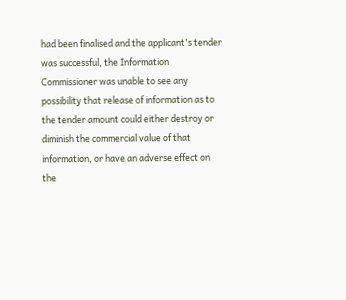had been finalised and the applicant's tender was successful, the Information Commissioner was unable to see any possibility that release of information as to the tender amount could either destroy or diminish the commercial value of that information, or have an adverse effect on the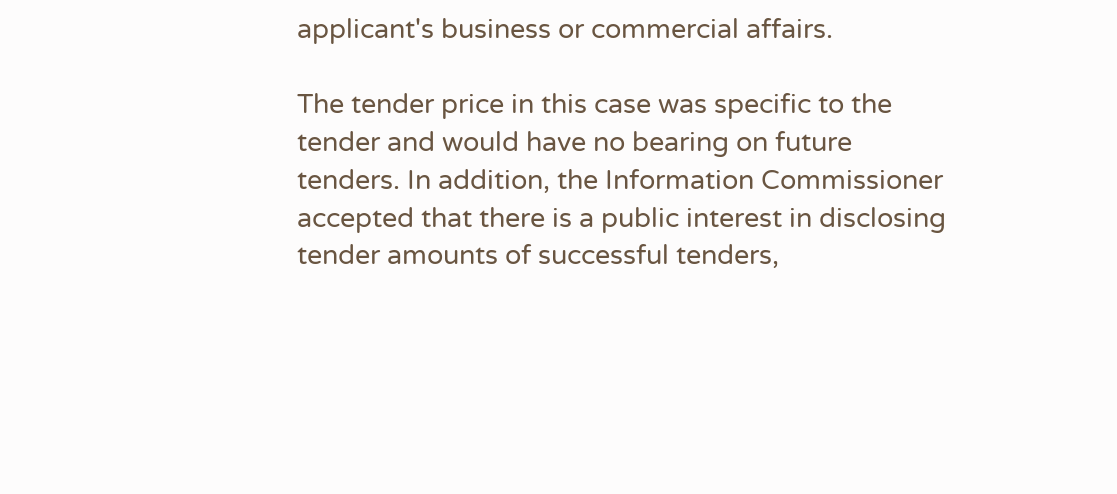applicant's business or commercial affairs.

The tender price in this case was specific to the tender and would have no bearing on future tenders. In addition, the Information Commissioner accepted that there is a public interest in disclosing tender amounts of successful tenders,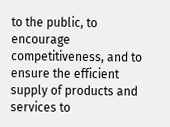to the public, to encourage competitiveness, and to ensure the efficient supply of products and services to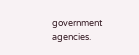government agencies.